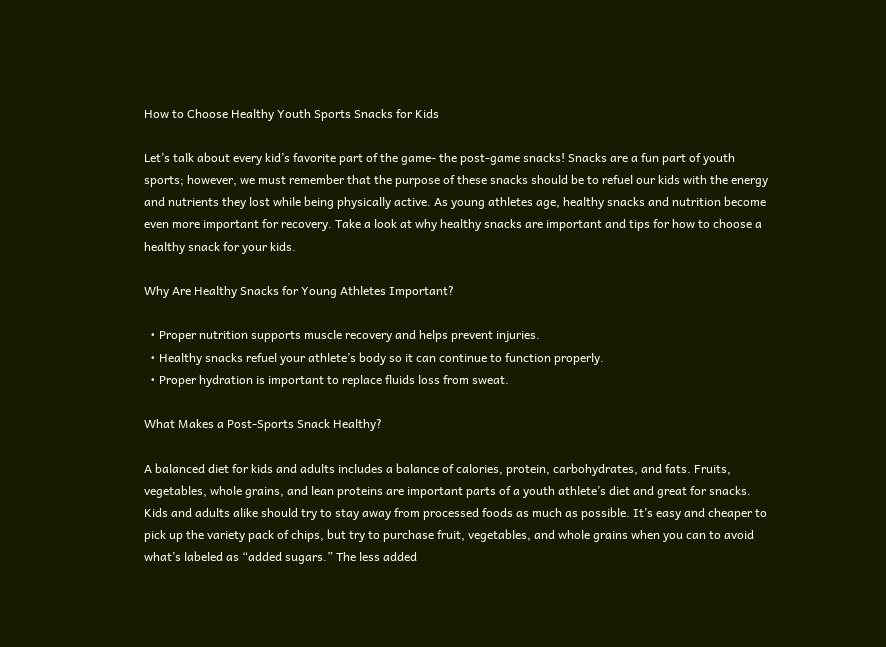How to Choose Healthy Youth Sports Snacks for Kids

Let’s talk about every kid’s favorite part of the game- the post-game snacks! Snacks are a fun part of youth sports; however, we must remember that the purpose of these snacks should be to refuel our kids with the energy and nutrients they lost while being physically active. As young athletes age, healthy snacks and nutrition become even more important for recovery. Take a look at why healthy snacks are important and tips for how to choose a healthy snack for your kids.

Why Are Healthy Snacks for Young Athletes Important?

  • Proper nutrition supports muscle recovery and helps prevent injuries.
  • Healthy snacks refuel your athlete’s body so it can continue to function properly.
  • Proper hydration is important to replace fluids loss from sweat.

What Makes a Post-Sports Snack Healthy?

A balanced diet for kids and adults includes a balance of calories, protein, carbohydrates, and fats. Fruits, vegetables, whole grains, and lean proteins are important parts of a youth athlete’s diet and great for snacks. Kids and adults alike should try to stay away from processed foods as much as possible. It’s easy and cheaper to pick up the variety pack of chips, but try to purchase fruit, vegetables, and whole grains when you can to avoid what’s labeled as “added sugars.” The less added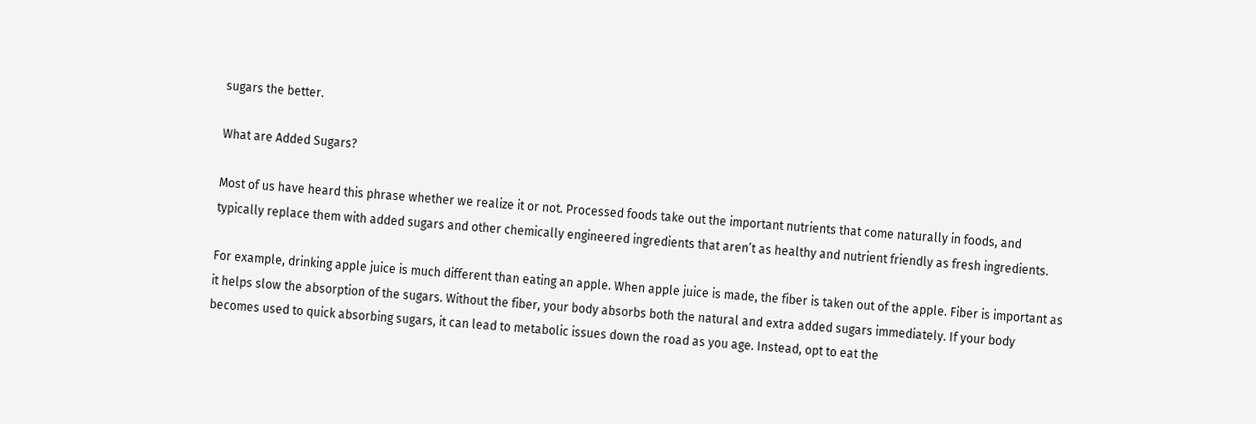sugars the better.

What are Added Sugars?

Most of us have heard this phrase whether we realize it or not. Processed foods take out the important nutrients that come naturally in foods, and typically replace them with added sugars and other chemically engineered ingredients that aren’t as healthy and nutrient friendly as fresh ingredients.

For example, drinking apple juice is much different than eating an apple. When apple juice is made, the fiber is taken out of the apple. Fiber is important as it helps slow the absorption of the sugars. Without the fiber, your body absorbs both the natural and extra added sugars immediately. If your body becomes used to quick absorbing sugars, it can lead to metabolic issues down the road as you age. Instead, opt to eat the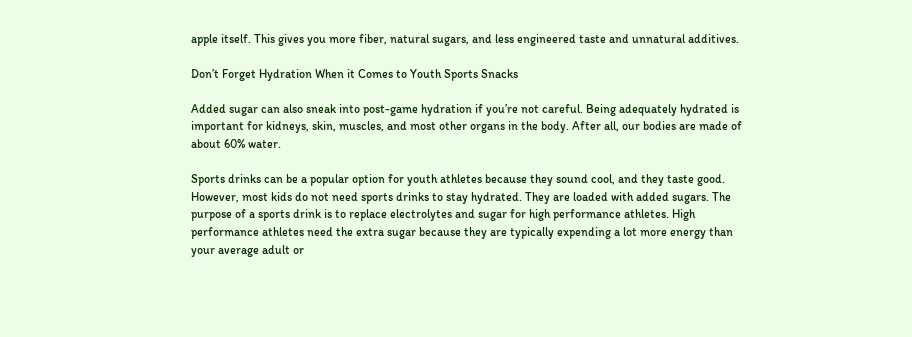apple itself. This gives you more fiber, natural sugars, and less engineered taste and unnatural additives.

Don’t Forget Hydration When it Comes to Youth Sports Snacks

Added sugar can also sneak into post-game hydration if you’re not careful. Being adequately hydrated is important for kidneys, skin, muscles, and most other organs in the body. After all, our bodies are made of about 60% water.

Sports drinks can be a popular option for youth athletes because they sound cool, and they taste good. However, most kids do not need sports drinks to stay hydrated. They are loaded with added sugars. The purpose of a sports drink is to replace electrolytes and sugar for high performance athletes. High performance athletes need the extra sugar because they are typically expending a lot more energy than your average adult or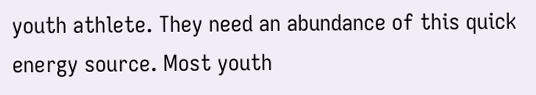youth athlete. They need an abundance of this quick energy source. Most youth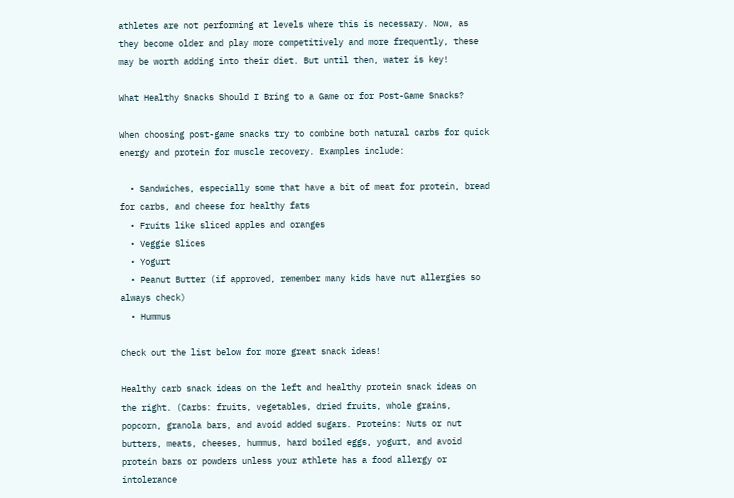athletes are not performing at levels where this is necessary. Now, as they become older and play more competitively and more frequently, these may be worth adding into their diet. But until then, water is key!

What Healthy Snacks Should I Bring to a Game or for Post-Game Snacks?

When choosing post-game snacks try to combine both natural carbs for quick energy and protein for muscle recovery. Examples include:

  • Sandwiches, especially some that have a bit of meat for protein, bread for carbs, and cheese for healthy fats
  • Fruits like sliced apples and oranges
  • Veggie Slices
  • Yogurt
  • Peanut Butter (if approved, remember many kids have nut allergies so always check)
  • Hummus

Check out the list below for more great snack ideas!

Healthy carb snack ideas on the left and healthy protein snack ideas on the right. (Carbs: fruits, vegetables, dried fruits, whole grains, popcorn, granola bars, and avoid added sugars. Proteins: Nuts or nut butters, meats, cheeses, hummus, hard boiled eggs, yogurt, and avoid protein bars or powders unless your athlete has a food allergy or intolerance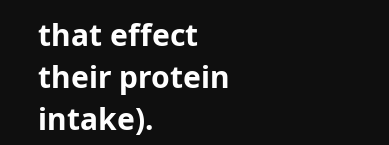that effect their protein intake).